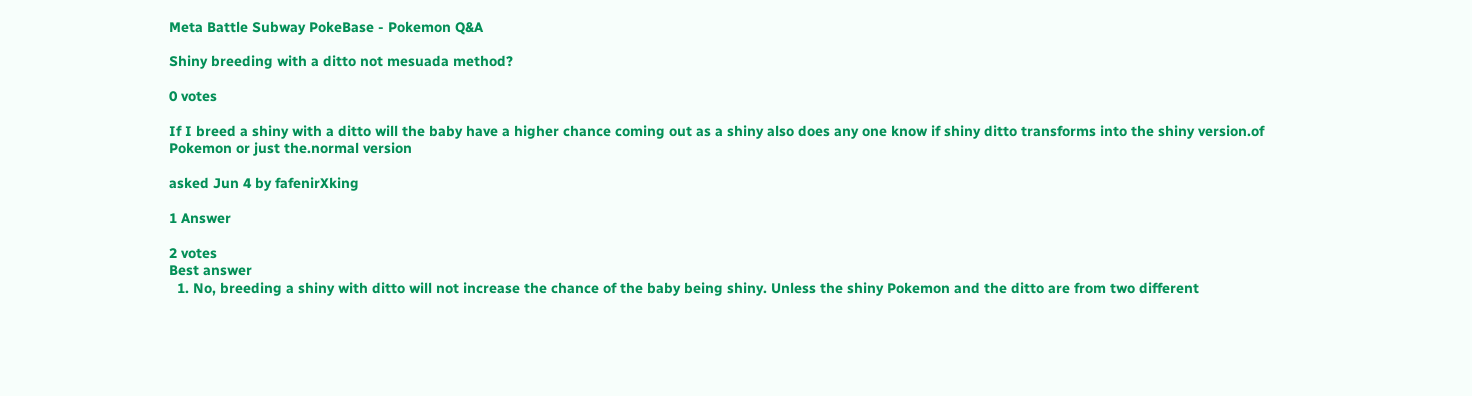Meta Battle Subway PokeBase - Pokemon Q&A

Shiny breeding with a ditto not mesuada method?

0 votes

If I breed a shiny with a ditto will the baby have a higher chance coming out as a shiny also does any one know if shiny ditto transforms into the shiny version.of Pokemon or just the.normal version

asked Jun 4 by fafenirXking

1 Answer

2 votes
Best answer
  1. No, breeding a shiny with ditto will not increase the chance of the baby being shiny. Unless the shiny Pokemon and the ditto are from two different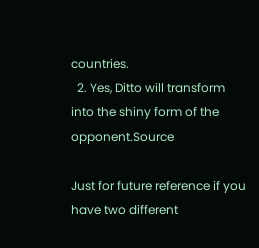countries.
  2. Yes, Ditto will transform into the shiny form of the opponent.Source

Just for future reference if you have two different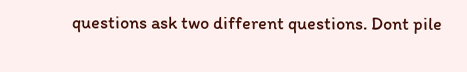questions ask two different questions. Dont pile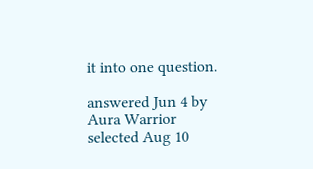it into one question.

answered Jun 4 by Aura Warrior
selected Aug 10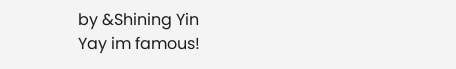by &Shining Yin
Yay im famous!